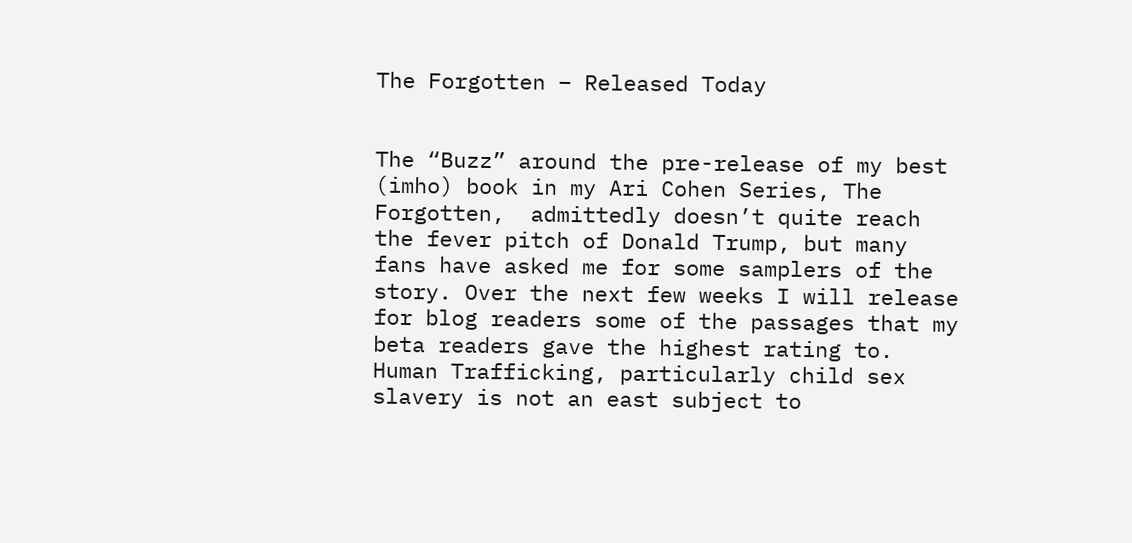The Forgotten – Released Today


The “Buzz” around the pre-release of my best (imho) book in my Ari Cohen Series, The Forgotten,  admittedly doesn’t quite reach the fever pitch of Donald Trump, but many fans have asked me for some samplers of the story. Over the next few weeks I will release for blog readers some of the passages that my beta readers gave the highest rating to. Human Trafficking, particularly child sex slavery is not an east subject to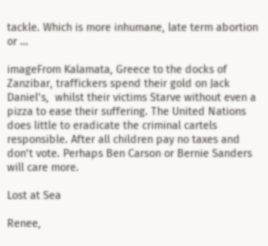tackle. Which is more inhumane, late term abortion or …

imageFrom Kalamata, Greece to the docks of Zanzibar, traffickers spend their gold on Jack Daniel’s,  whilst their victims Starve without even a pizza to ease their suffering. The United Nations does little to eradicate the criminal cartels responsible. After all children pay no taxes and don’t vote. Perhaps Ben Carson or Bernie Sanders will care more.

Lost at Sea

Renee,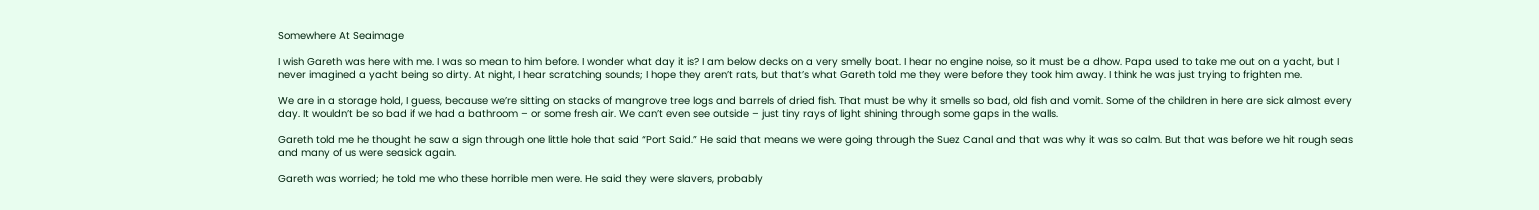Somewhere At Seaimage

I wish Gareth was here with me. I was so mean to him before. I wonder what day it is? I am below decks on a very smelly boat. I hear no engine noise, so it must be a dhow. Papa used to take me out on a yacht, but I never imagined a yacht being so dirty. At night, I hear scratching sounds; I hope they aren’t rats, but that’s what Gareth told me they were before they took him away. I think he was just trying to frighten me.

We are in a storage hold, I guess, because we’re sitting on stacks of mangrove tree logs and barrels of dried fish. That must be why it smells so bad, old fish and vomit. Some of the children in here are sick almost every day. It wouldn’t be so bad if we had a bathroom – or some fresh air. We can’t even see outside – just tiny rays of light shining through some gaps in the walls.

Gareth told me he thought he saw a sign through one little hole that said “Port Said.” He said that means we were going through the Suez Canal and that was why it was so calm. But that was before we hit rough seas and many of us were seasick again.

Gareth was worried; he told me who these horrible men were. He said they were slavers, probably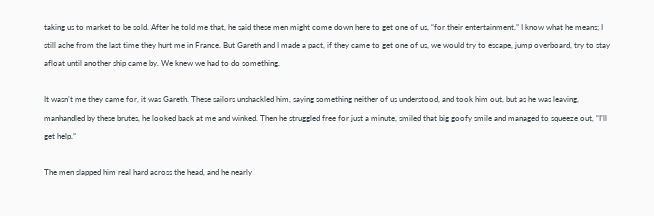taking us to market to be sold. After he told me that, he said these men might come down here to get one of us, “for their entertainment.” I know what he means; I still ache from the last time they hurt me in France. But Gareth and I made a pact, if they came to get one of us, we would try to escape, jump overboard, try to stay afloat until another ship came by. We knew we had to do something.

It wasn’t me they came for, it was Gareth. These sailors unshackled him, saying something neither of us understood, and took him out, but as he was leaving, manhandled by these brutes, he looked back at me and winked. Then he struggled free for just a minute, smiled that big goofy smile and managed to squeeze out, “I’ll get help.”

The men slapped him real hard across the head, and he nearly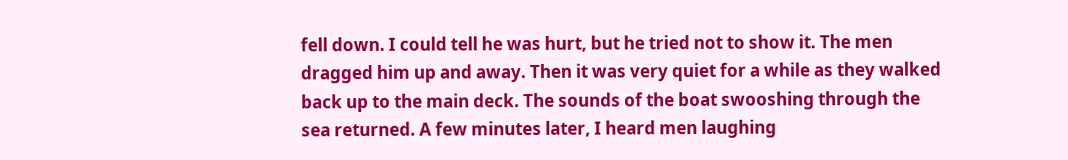fell down. I could tell he was hurt, but he tried not to show it. The men dragged him up and away. Then it was very quiet for a while as they walked back up to the main deck. The sounds of the boat swooshing through the sea returned. A few minutes later, I heard men laughing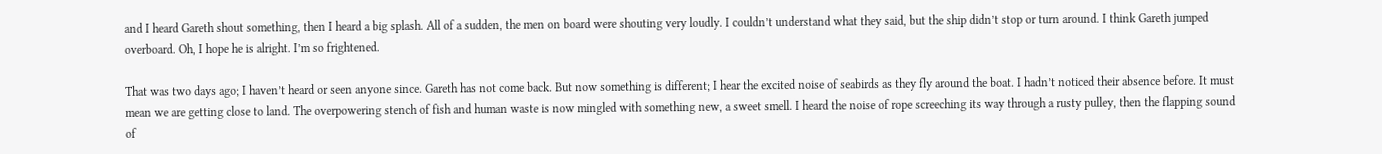and I heard Gareth shout something, then I heard a big splash. All of a sudden, the men on board were shouting very loudly. I couldn’t understand what they said, but the ship didn’t stop or turn around. I think Gareth jumped overboard. Oh, I hope he is alright. I’m so frightened.

That was two days ago; I haven’t heard or seen anyone since. Gareth has not come back. But now something is different; I hear the excited noise of seabirds as they fly around the boat. I hadn’t noticed their absence before. It must mean we are getting close to land. The overpowering stench of fish and human waste is now mingled with something new, a sweet smell. I heard the noise of rope screeching its way through a rusty pulley, then the flapping sound of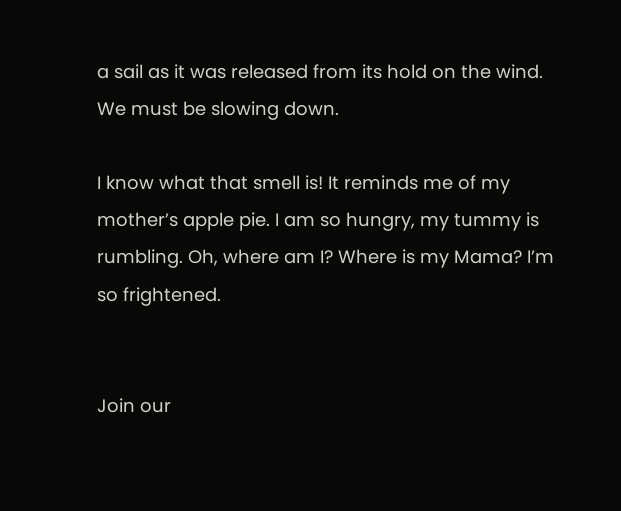a sail as it was released from its hold on the wind. We must be slowing down.

I know what that smell is! It reminds me of my mother’s apple pie. I am so hungry, my tummy is rumbling. Oh, where am I? Where is my Mama? I’m so frightened.


Join our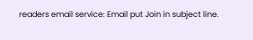readers email service: Email put Join in subject line.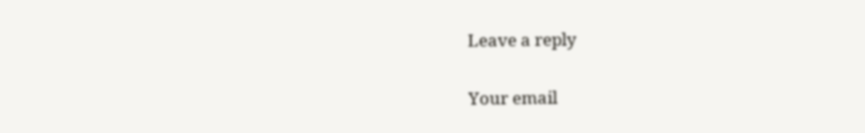Leave a reply

Your email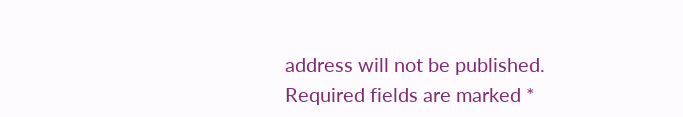address will not be published. Required fields are marked *